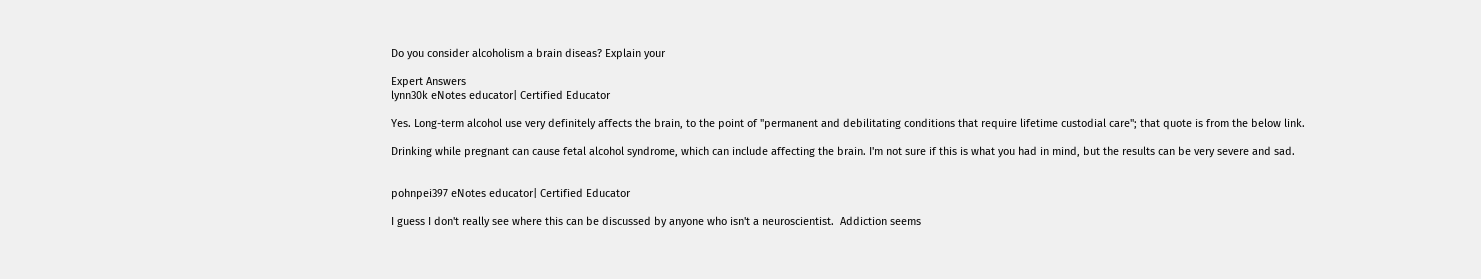Do you consider alcoholism a brain diseas? Explain your

Expert Answers
lynn30k eNotes educator| Certified Educator

Yes. Long-term alcohol use very definitely affects the brain, to the point of "permanent and debilitating conditions that require lifetime custodial care"; that quote is from the below link.

Drinking while pregnant can cause fetal alcohol syndrome, which can include affecting the brain. I'm not sure if this is what you had in mind, but the results can be very severe and sad.


pohnpei397 eNotes educator| Certified Educator

I guess I don't really see where this can be discussed by anyone who isn't a neuroscientist.  Addiction seems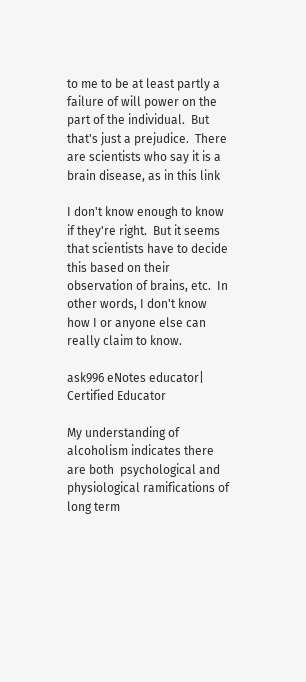to me to be at least partly a failure of will power on the part of the individual.  But that's just a prejudice.  There are scientists who say it is a brain disease, as in this link

I don't know enough to know if they're right.  But it seems that scientists have to decide this based on their observation of brains, etc.  In other words, I don't know how I or anyone else can really claim to know.

ask996 eNotes educator| Certified Educator

My understanding of alcoholism indicates there are both  psychological and physiological ramifications of long term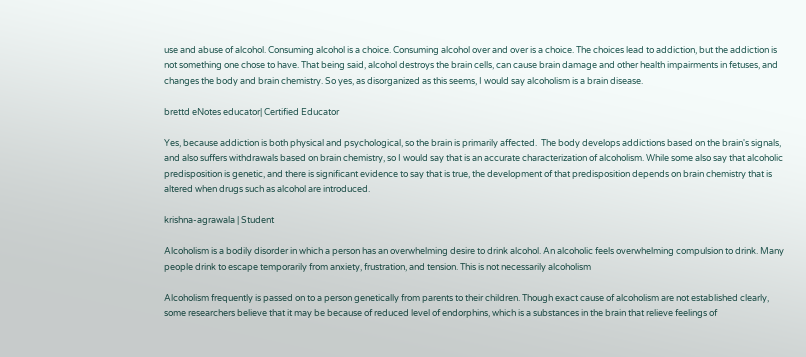use and abuse of alcohol. Consuming alcohol is a choice. Consuming alcohol over and over is a choice. The choices lead to addiction, but the addiction is not something one chose to have. That being said, alcohol destroys the brain cells, can cause brain damage and other health impairments in fetuses, and changes the body and brain chemistry. So yes, as disorganized as this seems, I would say alcoholism is a brain disease.

brettd eNotes educator| Certified Educator

Yes, because addiction is both physical and psychological, so the brain is primarily affected.  The body develops addictions based on the brain's signals, and also suffers withdrawals based on brain chemistry, so I would say that is an accurate characterization of alcoholism. While some also say that alcoholic predisposition is genetic, and there is significant evidence to say that is true, the development of that predisposition depends on brain chemistry that is altered when drugs such as alcohol are introduced.

krishna-agrawala | Student

Alcoholism is a bodily disorder in which a person has an overwhelming desire to drink alcohol. An alcoholic feels overwhelming compulsion to drink. Many people drink to escape temporarily from anxiety, frustration, and tension. This is not necessarily alcoholism

Alcoholism frequently is passed on to a person genetically from parents to their children. Though exact cause of alcoholism are not established clearly, some researchers believe that it may be because of reduced level of endorphins, which is a substances in the brain that relieve feelings of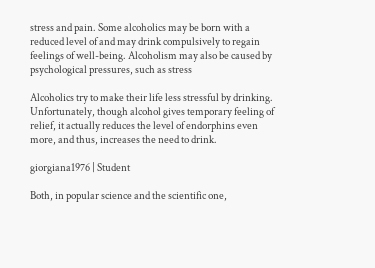stress and pain. Some alcoholics may be born with a reduced level of and may drink compulsively to regain feelings of well-being. Alcoholism may also be caused by psychological pressures, such as stress

Alcoholics try to make their life less stressful by drinking. Unfortunately, though alcohol gives temporary feeling of relief, it actually reduces the level of endorphins even more, and thus, increases the need to drink.

giorgiana1976 | Student

Both, in popular science and the scientific one,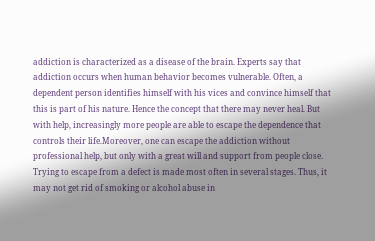addiction is characterized as a disease of the brain. Experts say that addiction occurs when human behavior becomes vulnerable. Often, a dependent person identifies himself with his vices and convince himself that this is part of his nature. Hence the concept that there may never heal. But with help, increasingly more people are able to escape the dependence that controls their life.Moreover, one can escape the addiction without professional help, but only with a great will and support from people close. Trying to escape from a defect is made most often in several stages. Thus, it may not get rid of smoking or alcohol abuse in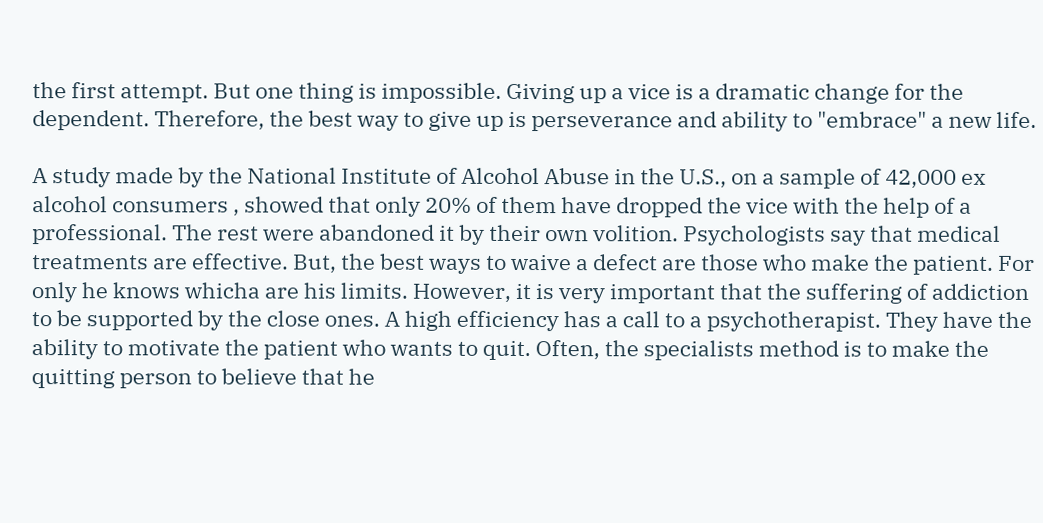the first attempt. But one thing is impossible. Giving up a vice is a dramatic change for the dependent. Therefore, the best way to give up is perseverance and ability to "embrace" a new life.

A study made by the National Institute of Alcohol Abuse in the U.S., on a sample of 42,000 ex alcohol consumers , showed that only 20% of them have dropped the vice with the help of a professional. The rest were abandoned it by their own volition. Psychologists say that medical treatments are effective. But, the best ways to waive a defect are those who make the patient. For only he knows whicha are his limits. However, it is very important that the suffering of addiction to be supported by the close ones. A high efficiency has a call to a psychotherapist. They have the ability to motivate the patient who wants to quit. Often, the specialists method is to make the quitting person to believe that he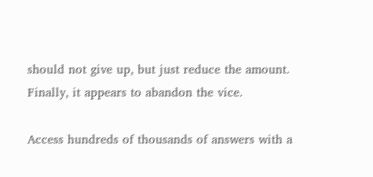should not give up, but just reduce the amount. Finally, it appears to abandon the vice.

Access hundreds of thousands of answers with a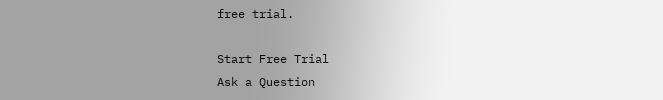free trial.

Start Free Trial
Ask a Question